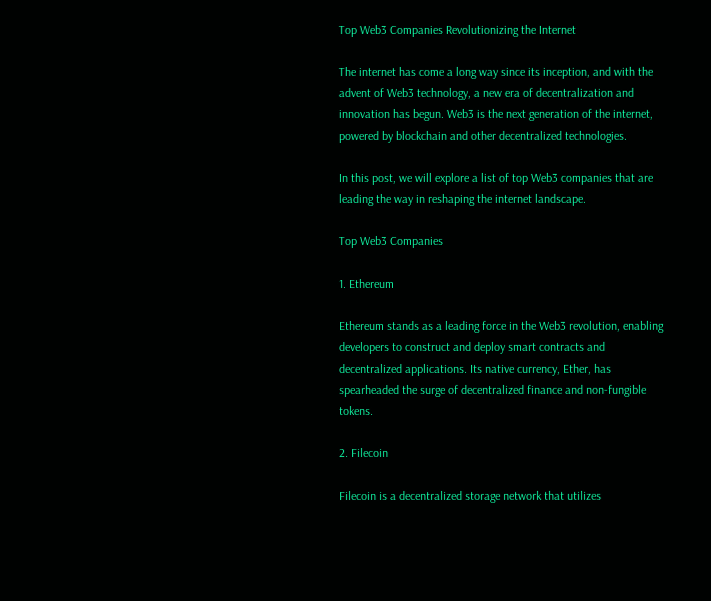Top Web3 Companies Revolutionizing the Internet

The internet has come a long way since its inception, and with the advent of Web3 technology, a new era of decentralization and innovation has begun. Web3 is the next generation of the internet, powered by blockchain and other decentralized technologies.

In this post, we will explore a list of top Web3 companies that are leading the way in reshaping the internet landscape.

Top Web3 Companies

1. Ethereum

Ethereum stands as a leading force in the Web3 revolution, enabling developers to construct and deploy smart contracts and decentralized applications. Its native currency, Ether, has spearheaded the surge of decentralized finance and non-fungible tokens.

2. Filecoin

Filecoin is a decentralized storage network that utilizes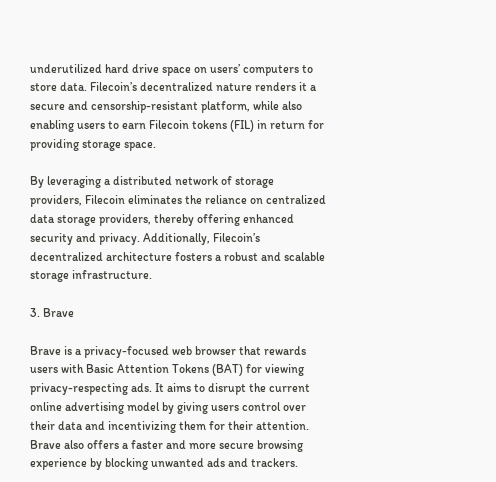underutilized hard drive space on users’ computers to store data. Filecoin’s decentralized nature renders it a secure and censorship-resistant platform, while also enabling users to earn Filecoin tokens (FIL) in return for providing storage space.

By leveraging a distributed network of storage providers, Filecoin eliminates the reliance on centralized data storage providers, thereby offering enhanced security and privacy. Additionally, Filecoin’s decentralized architecture fosters a robust and scalable storage infrastructure.

3. Brave

Brave is a privacy-focused web browser that rewards users with Basic Attention Tokens (BAT) for viewing privacy-respecting ads. It aims to disrupt the current online advertising model by giving users control over their data and incentivizing them for their attention. Brave also offers a faster and more secure browsing experience by blocking unwanted ads and trackers.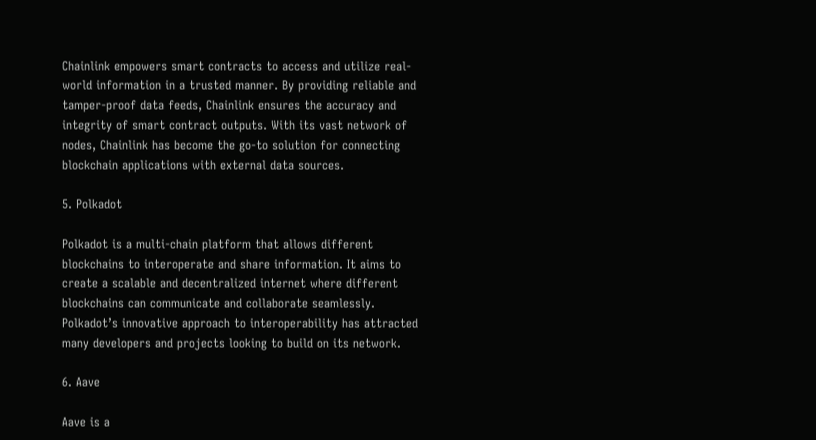Chainlink empowers smart contracts to access and utilize real-world information in a trusted manner. By providing reliable and tamper-proof data feeds, Chainlink ensures the accuracy and integrity of smart contract outputs. With its vast network of nodes, Chainlink has become the go-to solution for connecting blockchain applications with external data sources.

5. Polkadot

Polkadot is a multi-chain platform that allows different blockchains to interoperate and share information. It aims to create a scalable and decentralized internet where different blockchains can communicate and collaborate seamlessly. Polkadot’s innovative approach to interoperability has attracted many developers and projects looking to build on its network.

6. Aave

Aave is a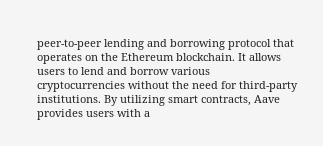peer-to-peer lending and borrowing protocol that operates on the Ethereum blockchain. It allows users to lend and borrow various cryptocurrencies without the need for third-party institutions. By utilizing smart contracts, Aave provides users with a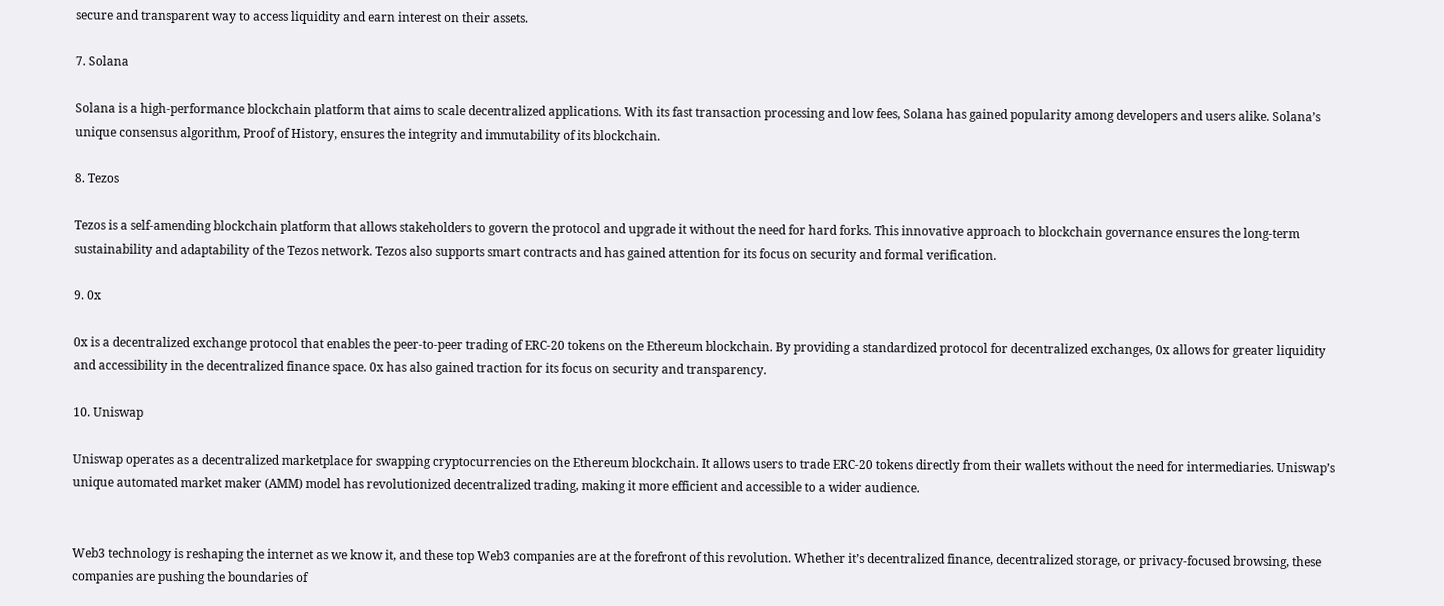secure and transparent way to access liquidity and earn interest on their assets.

7. Solana

Solana is a high-performance blockchain platform that aims to scale decentralized applications. With its fast transaction processing and low fees, Solana has gained popularity among developers and users alike. Solana’s unique consensus algorithm, Proof of History, ensures the integrity and immutability of its blockchain.

8. Tezos

Tezos is a self-amending blockchain platform that allows stakeholders to govern the protocol and upgrade it without the need for hard forks. This innovative approach to blockchain governance ensures the long-term sustainability and adaptability of the Tezos network. Tezos also supports smart contracts and has gained attention for its focus on security and formal verification.

9. 0x

0x is a decentralized exchange protocol that enables the peer-to-peer trading of ERC-20 tokens on the Ethereum blockchain. By providing a standardized protocol for decentralized exchanges, 0x allows for greater liquidity and accessibility in the decentralized finance space. 0x has also gained traction for its focus on security and transparency.

10. Uniswap

Uniswap operates as a decentralized marketplace for swapping cryptocurrencies on the Ethereum blockchain. It allows users to trade ERC-20 tokens directly from their wallets without the need for intermediaries. Uniswap’s unique automated market maker (AMM) model has revolutionized decentralized trading, making it more efficient and accessible to a wider audience.


Web3 technology is reshaping the internet as we know it, and these top Web3 companies are at the forefront of this revolution. Whether it’s decentralized finance, decentralized storage, or privacy-focused browsing, these companies are pushing the boundaries of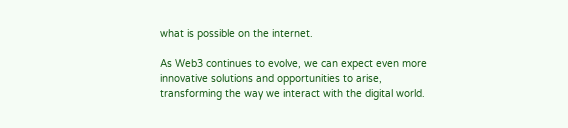what is possible on the internet.

As Web3 continues to evolve, we can expect even more innovative solutions and opportunities to arise, transforming the way we interact with the digital world.